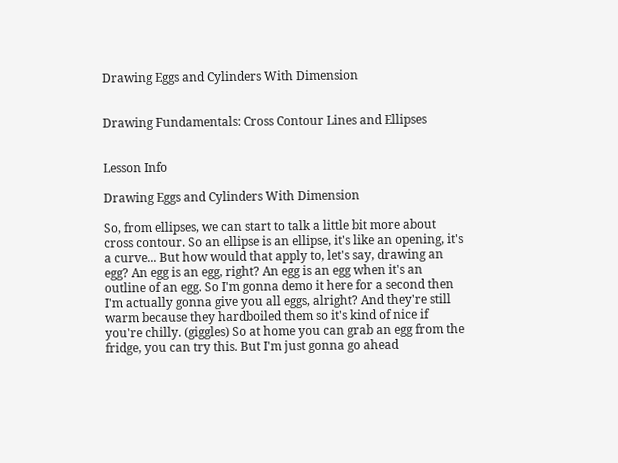Drawing Eggs and Cylinders With Dimension


Drawing Fundamentals: Cross Contour Lines and Ellipses


Lesson Info

Drawing Eggs and Cylinders With Dimension

So, from ellipses, we can start to talk a little bit more about cross contour. So an ellipse is an ellipse, it's like an opening, it's a curve... But how would that apply to, let's say, drawing an egg? An egg is an egg, right? An egg is an egg when it's an outline of an egg. So I'm gonna demo it here for a second then I'm actually gonna give you all eggs, alright? And they're still warm because they hardboiled them so it's kind of nice if you're chilly. (giggles) So at home you can grab an egg from the fridge, you can try this. But I'm just gonna go ahead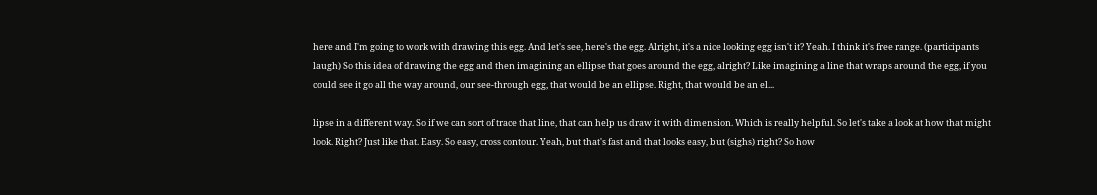here and I'm going to work with drawing this egg. And let's see, here's the egg. Alright, it's a nice looking egg isn't it? Yeah. I think it's free range. (participants laugh) So this idea of drawing the egg and then imagining an ellipse that goes around the egg, alright? Like imagining a line that wraps around the egg, if you could see it go all the way around, our see-through egg, that would be an ellipse. Right, that would be an el...

lipse in a different way. So if we can sort of trace that line, that can help us draw it with dimension. Which is really helpful. So let's take a look at how that might look. Right? Just like that. Easy. So easy, cross contour. Yeah, but that's fast and that looks easy, but (sighs) right? So how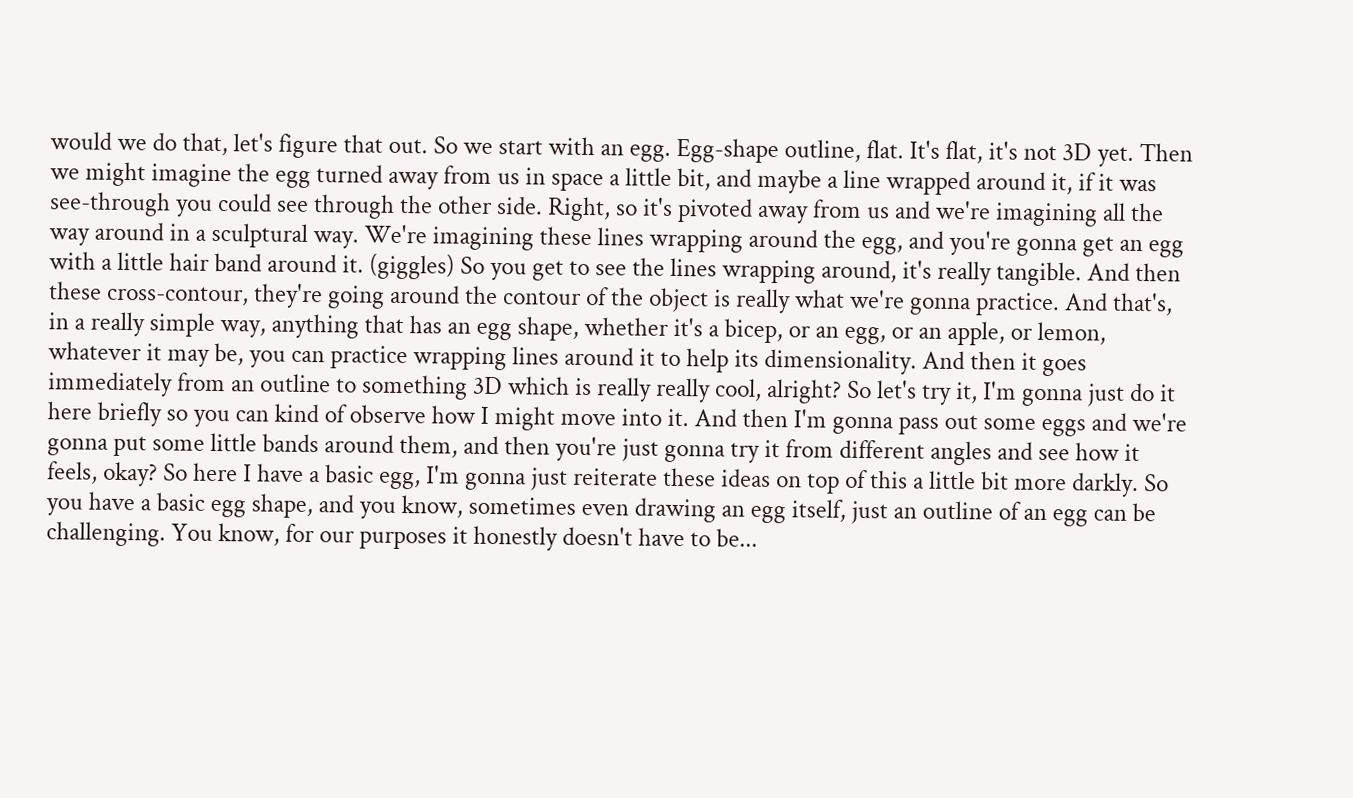would we do that, let's figure that out. So we start with an egg. Egg-shape outline, flat. It's flat, it's not 3D yet. Then we might imagine the egg turned away from us in space a little bit, and maybe a line wrapped around it, if it was see-through you could see through the other side. Right, so it's pivoted away from us and we're imagining all the way around in a sculptural way. We're imagining these lines wrapping around the egg, and you're gonna get an egg with a little hair band around it. (giggles) So you get to see the lines wrapping around, it's really tangible. And then these cross-contour, they're going around the contour of the object is really what we're gonna practice. And that's, in a really simple way, anything that has an egg shape, whether it's a bicep, or an egg, or an apple, or lemon, whatever it may be, you can practice wrapping lines around it to help its dimensionality. And then it goes immediately from an outline to something 3D which is really really cool, alright? So let's try it, I'm gonna just do it here briefly so you can kind of observe how I might move into it. And then I'm gonna pass out some eggs and we're gonna put some little bands around them, and then you're just gonna try it from different angles and see how it feels, okay? So here I have a basic egg, I'm gonna just reiterate these ideas on top of this a little bit more darkly. So you have a basic egg shape, and you know, sometimes even drawing an egg itself, just an outline of an egg can be challenging. You know, for our purposes it honestly doesn't have to be...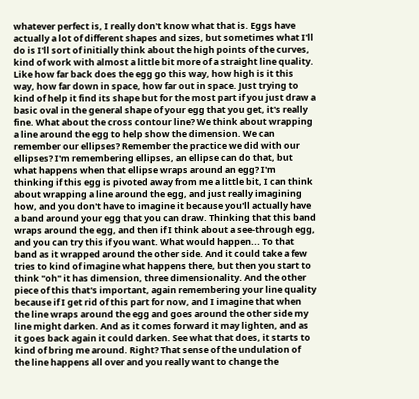whatever perfect is, I really don't know what that is. Eggs have actually a lot of different shapes and sizes, but sometimes what I'll do is I'll sort of initially think about the high points of the curves, kind of work with almost a little bit more of a straight line quality. Like how far back does the egg go this way, how high is it this way, how far down in space, how far out in space. Just trying to kind of help it find its shape but for the most part if you just draw a basic oval in the general shape of your egg that you get, it's really fine. What about the cross contour line? We think about wrapping a line around the egg to help show the dimension. We can remember our ellipses? Remember the practice we did with our ellipses? I'm remembering ellipses, an ellipse can do that, but what happens when that ellipse wraps around an egg? I'm thinking if this egg is pivoted away from me a little bit, I can think about wrapping a line around the egg, and just really imagining how, and you don't have to imagine it because you'll actually have a band around your egg that you can draw. Thinking that this band wraps around the egg, and then if I think about a see-through egg, and you can try this if you want. What would happen... To that band as it wrapped around the other side. And it could take a few tries to kind of imagine what happens there, but then you start to think "oh" it has dimension, three dimensionality. And the other piece of this that's important, again remembering your line quality because if I get rid of this part for now, and I imagine that when the line wraps around the egg and goes around the other side my line might darken. And as it comes forward it may lighten, and as it goes back again it could darken. See what that does, it starts to kind of bring me around. Right? That sense of the undulation of the line happens all over and you really want to change the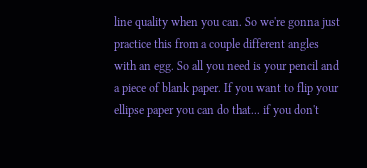line quality when you can. So we're gonna just practice this from a couple different angles with an egg. So all you need is your pencil and a piece of blank paper. If you want to flip your ellipse paper you can do that... if you don't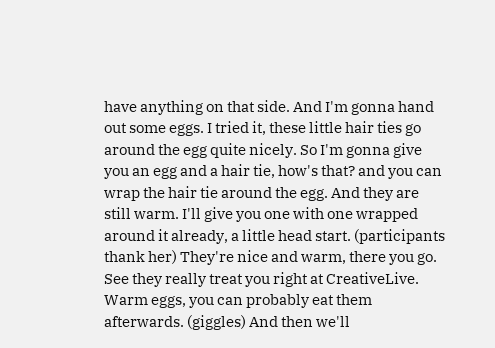have anything on that side. And I'm gonna hand out some eggs. I tried it, these little hair ties go around the egg quite nicely. So I'm gonna give you an egg and a hair tie, how's that? and you can wrap the hair tie around the egg. And they are still warm. I'll give you one with one wrapped around it already, a little head start. (participants thank her) They're nice and warm, there you go. See they really treat you right at CreativeLive. Warm eggs, you can probably eat them afterwards. (giggles) And then we'll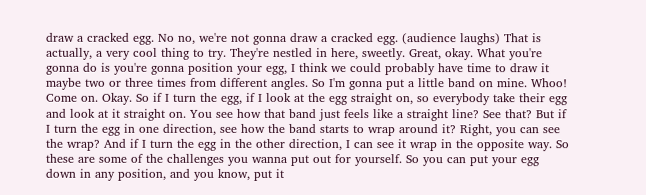draw a cracked egg. No no, we're not gonna draw a cracked egg. (audience laughs) That is actually, a very cool thing to try. They're nestled in here, sweetly. Great, okay. What you're gonna do is you're gonna position your egg, I think we could probably have time to draw it maybe two or three times from different angles. So I'm gonna put a little band on mine. Whoo! Come on. Okay. So if I turn the egg, if I look at the egg straight on, so everybody take their egg and look at it straight on. You see how that band just feels like a straight line? See that? But if I turn the egg in one direction, see how the band starts to wrap around it? Right, you can see the wrap? And if I turn the egg in the other direction, I can see it wrap in the opposite way. So these are some of the challenges you wanna put out for yourself. So you can put your egg down in any position, and you know, put it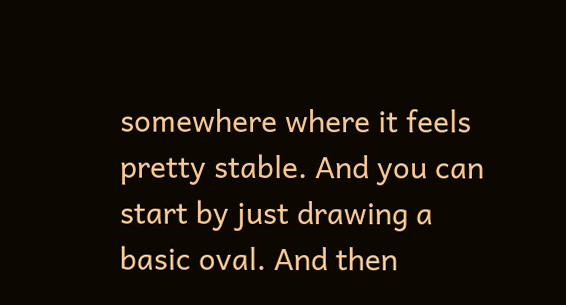somewhere where it feels pretty stable. And you can start by just drawing a basic oval. And then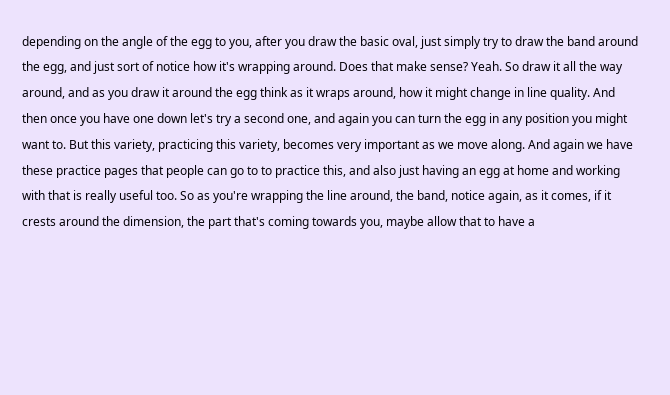depending on the angle of the egg to you, after you draw the basic oval, just simply try to draw the band around the egg, and just sort of notice how it's wrapping around. Does that make sense? Yeah. So draw it all the way around, and as you draw it around the egg think as it wraps around, how it might change in line quality. And then once you have one down let's try a second one, and again you can turn the egg in any position you might want to. But this variety, practicing this variety, becomes very important as we move along. And again we have these practice pages that people can go to to practice this, and also just having an egg at home and working with that is really useful too. So as you're wrapping the line around, the band, notice again, as it comes, if it crests around the dimension, the part that's coming towards you, maybe allow that to have a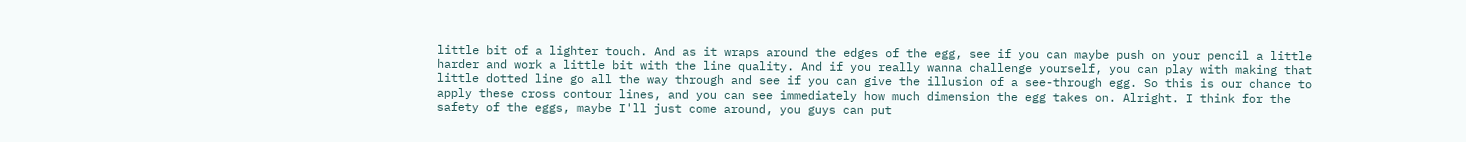little bit of a lighter touch. And as it wraps around the edges of the egg, see if you can maybe push on your pencil a little harder and work a little bit with the line quality. And if you really wanna challenge yourself, you can play with making that little dotted line go all the way through and see if you can give the illusion of a see-through egg. So this is our chance to apply these cross contour lines, and you can see immediately how much dimension the egg takes on. Alright. I think for the safety of the eggs, maybe I'll just come around, you guys can put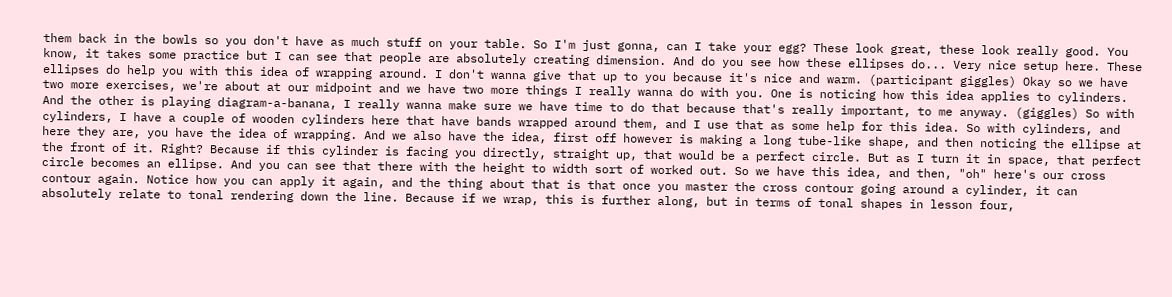them back in the bowls so you don't have as much stuff on your table. So I'm just gonna, can I take your egg? These look great, these look really good. You know, it takes some practice but I can see that people are absolutely creating dimension. And do you see how these ellipses do... Very nice setup here. These ellipses do help you with this idea of wrapping around. I don't wanna give that up to you because it's nice and warm. (participant giggles) Okay so we have two more exercises, we're about at our midpoint and we have two more things I really wanna do with you. One is noticing how this idea applies to cylinders. And the other is playing diagram-a-banana, I really wanna make sure we have time to do that because that's really important, to me anyway. (giggles) So with cylinders, I have a couple of wooden cylinders here that have bands wrapped around them, and I use that as some help for this idea. So with cylinders, and here they are, you have the idea of wrapping. And we also have the idea, first off however is making a long tube-like shape, and then noticing the ellipse at the front of it. Right? Because if this cylinder is facing you directly, straight up, that would be a perfect circle. But as I turn it in space, that perfect circle becomes an ellipse. And you can see that there with the height to width sort of worked out. So we have this idea, and then, "oh" here's our cross contour again. Notice how you can apply it again, and the thing about that is that once you master the cross contour going around a cylinder, it can absolutely relate to tonal rendering down the line. Because if we wrap, this is further along, but in terms of tonal shapes in lesson four,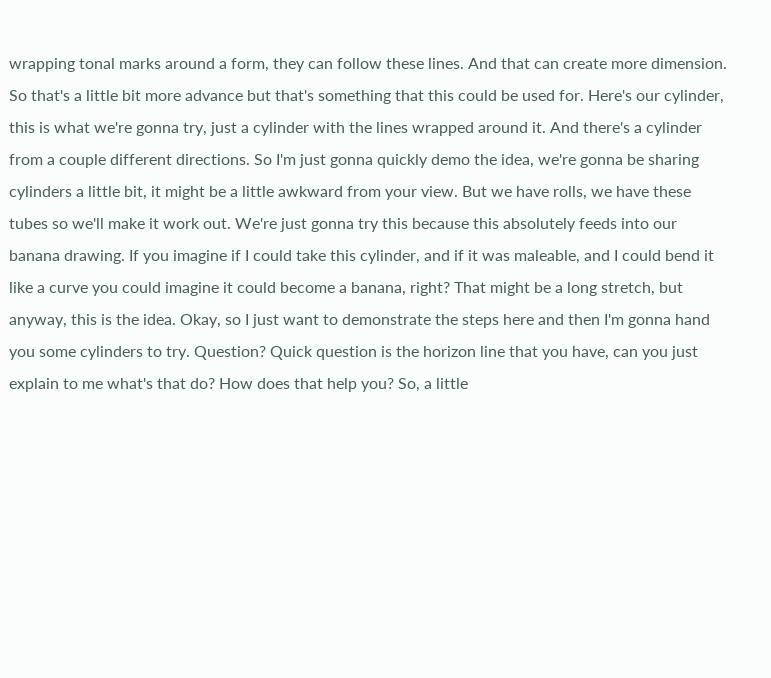wrapping tonal marks around a form, they can follow these lines. And that can create more dimension. So that's a little bit more advance but that's something that this could be used for. Here's our cylinder, this is what we're gonna try, just a cylinder with the lines wrapped around it. And there's a cylinder from a couple different directions. So I'm just gonna quickly demo the idea, we're gonna be sharing cylinders a little bit, it might be a little awkward from your view. But we have rolls, we have these tubes so we'll make it work out. We're just gonna try this because this absolutely feeds into our banana drawing. If you imagine if I could take this cylinder, and if it was maleable, and I could bend it like a curve you could imagine it could become a banana, right? That might be a long stretch, but anyway, this is the idea. Okay, so I just want to demonstrate the steps here and then I'm gonna hand you some cylinders to try. Question? Quick question is the horizon line that you have, can you just explain to me what's that do? How does that help you? So, a little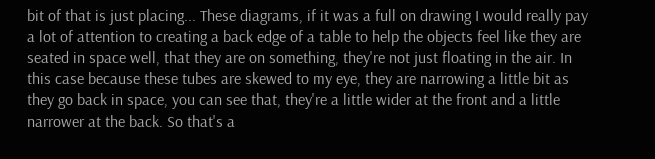bit of that is just placing... These diagrams, if it was a full on drawing I would really pay a lot of attention to creating a back edge of a table to help the objects feel like they are seated in space well, that they are on something, they're not just floating in the air. In this case because these tubes are skewed to my eye, they are narrowing a little bit as they go back in space, you can see that, they're a little wider at the front and a little narrower at the back. So that's a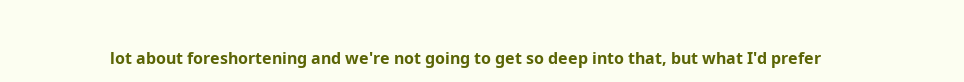lot about foreshortening and we're not going to get so deep into that, but what I'd prefer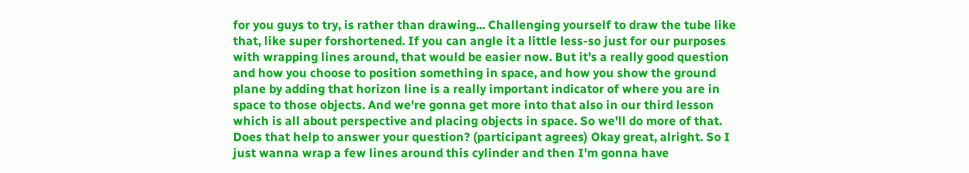for you guys to try, is rather than drawing... Challenging yourself to draw the tube like that, like super forshortened. If you can angle it a little less-so just for our purposes with wrapping lines around, that would be easier now. But it's a really good question and how you choose to position something in space, and how you show the ground plane by adding that horizon line is a really important indicator of where you are in space to those objects. And we're gonna get more into that also in our third lesson which is all about perspective and placing objects in space. So we'll do more of that. Does that help to answer your question? (participant agrees) Okay great, alright. So I just wanna wrap a few lines around this cylinder and then I'm gonna have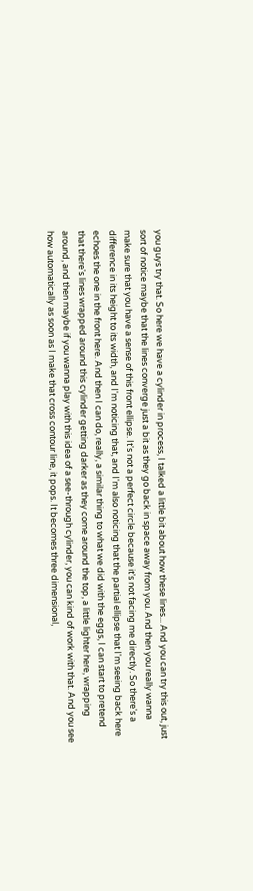you guys try that. So here we have a cylinder in process, I talked a little bit about how these lines... And you can try this out, just sort of notice maybe that the lines converge just a bit as they go back in space away from you. And then you really wanna make sure that you have a sense of this front ellipse. It's not a perfect circle because it's not facing me directly. So there's a difference in its height to its width, and I'm noticing that, and I'm also noticing that the partial ellipse that I'm seeing back here echoes the one in the front here. And then I can do, really, a similar thing to what we did with the eggs, I can start to pretend that there's lines wrapped around this cylinder getting darker as they come around the top, a little lighter here, wrapping around, and then maybe if you wanna play with this idea of a see-through cylinder, you can kind of work with that. And you see how automatically as soon as I make that cross contour line, it pops. It becomes three dimensional,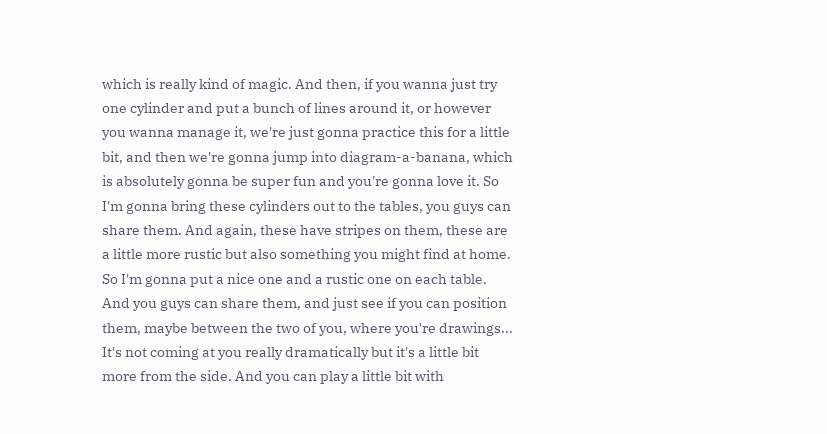which is really kind of magic. And then, if you wanna just try one cylinder and put a bunch of lines around it, or however you wanna manage it, we're just gonna practice this for a little bit, and then we're gonna jump into diagram-a-banana, which is absolutely gonna be super fun and you're gonna love it. So I'm gonna bring these cylinders out to the tables, you guys can share them. And again, these have stripes on them, these are a little more rustic but also something you might find at home. So I'm gonna put a nice one and a rustic one on each table. And you guys can share them, and just see if you can position them, maybe between the two of you, where you're drawings... It's not coming at you really dramatically but it's a little bit more from the side. And you can play a little bit with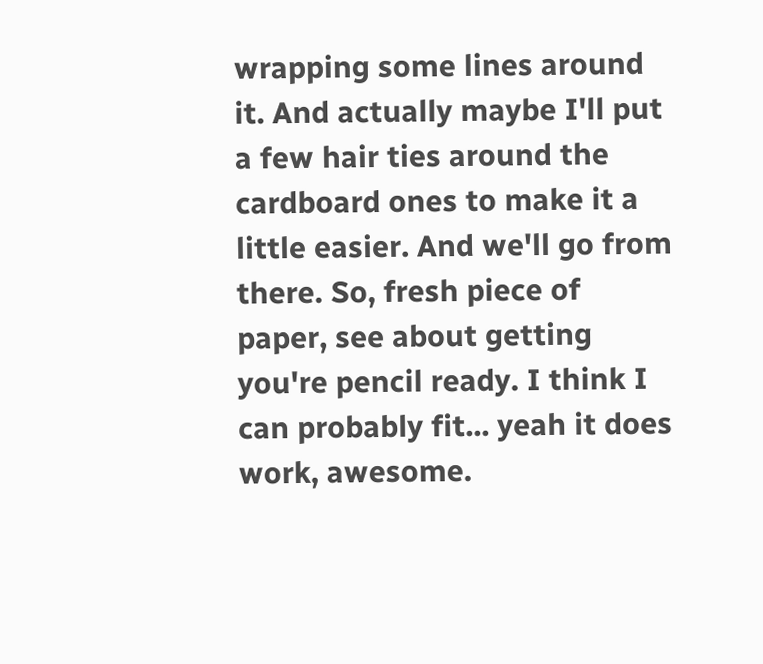wrapping some lines around it. And actually maybe I'll put a few hair ties around the cardboard ones to make it a little easier. And we'll go from there. So, fresh piece of paper, see about getting you're pencil ready. I think I can probably fit... yeah it does work, awesome.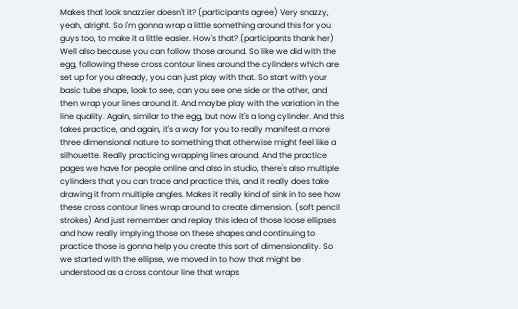Makes that look snazzier doesn't it? (participants agree) Very snazzy, yeah, alright. So I'm gonna wrap a little something around this for you guys too, to make it a little easier. How's that? (participants thank her) Well also because you can follow those around. So like we did with the egg, following these cross contour lines around the cylinders which are set up for you already, you can just play with that. So start with your basic tube shape, look to see, can you see one side or the other, and then wrap your lines around it. And maybe play with the variation in the line quality. Again, similar to the egg, but now it's a long cylinder. And this takes practice, and again, it's a way for you to really manifest a more three dimensional nature to something that otherwise might feel like a silhouette. Really practicing wrapping lines around. And the practice pages we have for people online and also in studio, there's also multiple cylinders that you can trace and practice this, and it really does take drawing it from multiple angles. Makes it really kind of sink in to see how these cross contour lines wrap around to create dimension. (soft pencil strokes) And just remember and replay this idea of those loose ellipses and how really implying those on these shapes and continuing to practice those is gonna help you create this sort of dimensionality. So we started with the ellipse, we moved in to how that might be understood as a cross contour line that wraps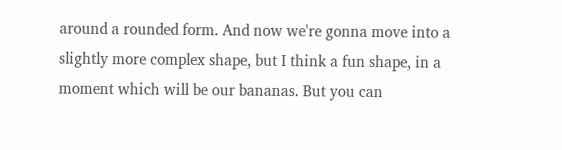around a rounded form. And now we're gonna move into a slightly more complex shape, but I think a fun shape, in a moment which will be our bananas. But you can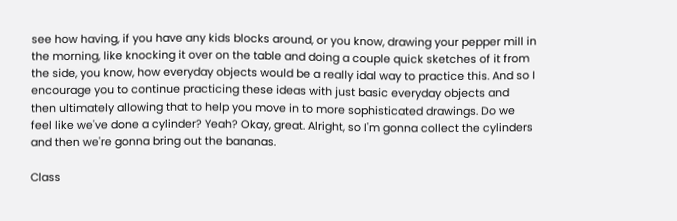see how having, if you have any kids blocks around, or you know, drawing your pepper mill in the morning, like knocking it over on the table and doing a couple quick sketches of it from the side, you know, how everyday objects would be a really idal way to practice this. And so I encourage you to continue practicing these ideas with just basic everyday objects and then ultimately allowing that to help you move in to more sophisticated drawings. Do we feel like we've done a cylinder? Yeah? Okay, great. Alright, so I'm gonna collect the cylinders and then we're gonna bring out the bananas.

Class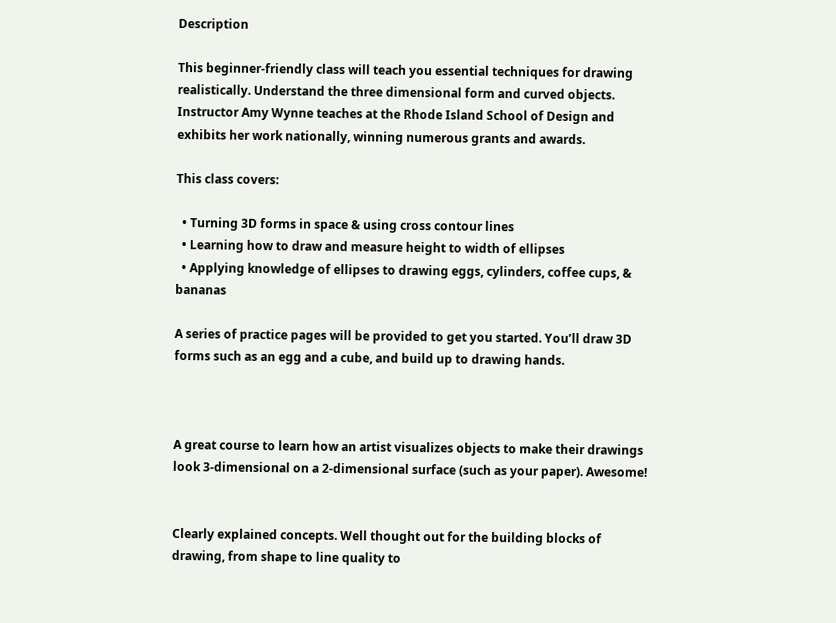Description

This beginner-friendly class will teach you essential techniques for drawing realistically. Understand the three dimensional form and curved objects. Instructor Amy Wynne teaches at the Rhode Island School of Design and exhibits her work nationally, winning numerous grants and awards.

This class covers:

  • Turning 3D forms in space & using cross contour lines
  • Learning how to draw and measure height to width of ellipses
  • Applying knowledge of ellipses to drawing eggs, cylinders, coffee cups, & bananas

A series of practice pages will be provided to get you started. You’ll draw 3D forms such as an egg and a cube, and build up to drawing hands.



A great course to learn how an artist visualizes objects to make their drawings look 3-dimensional on a 2-dimensional surface (such as your paper). Awesome!


Clearly explained concepts. Well thought out for the building blocks of drawing, from shape to line quality to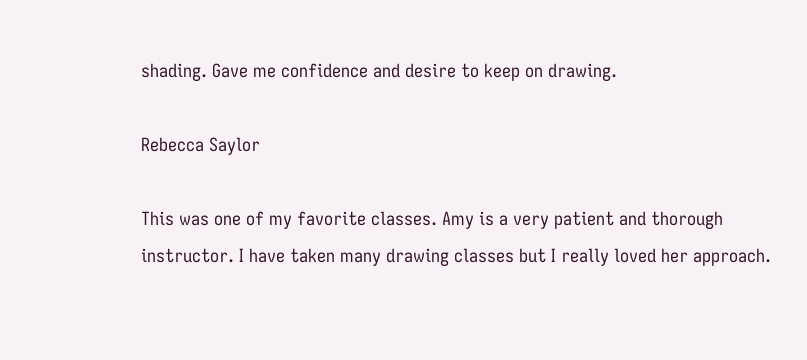shading. Gave me confidence and desire to keep on drawing.

Rebecca Saylor

This was one of my favorite classes. Amy is a very patient and thorough instructor. I have taken many drawing classes but I really loved her approach.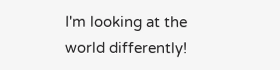I'm looking at the world differently!